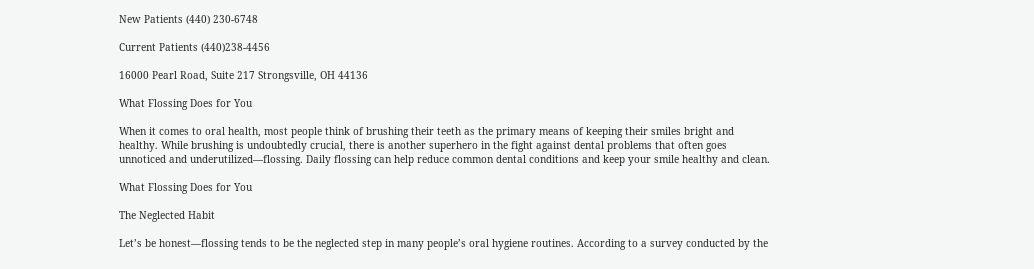New Patients (440) 230-6748

Current Patients (440)238-4456

16000 Pearl Road, Suite 217 Strongsville, OH 44136

What Flossing Does for You

When it comes to oral health, most people think of brushing their teeth as the primary means of keeping their smiles bright and healthy. While brushing is undoubtedly crucial, there is another superhero in the fight against dental problems that often goes unnoticed and underutilized—flossing. Daily flossing can help reduce common dental conditions and keep your smile healthy and clean.

What Flossing Does for You

The Neglected Habit

Let’s be honest—flossing tends to be the neglected step in many people’s oral hygiene routines. According to a survey conducted by the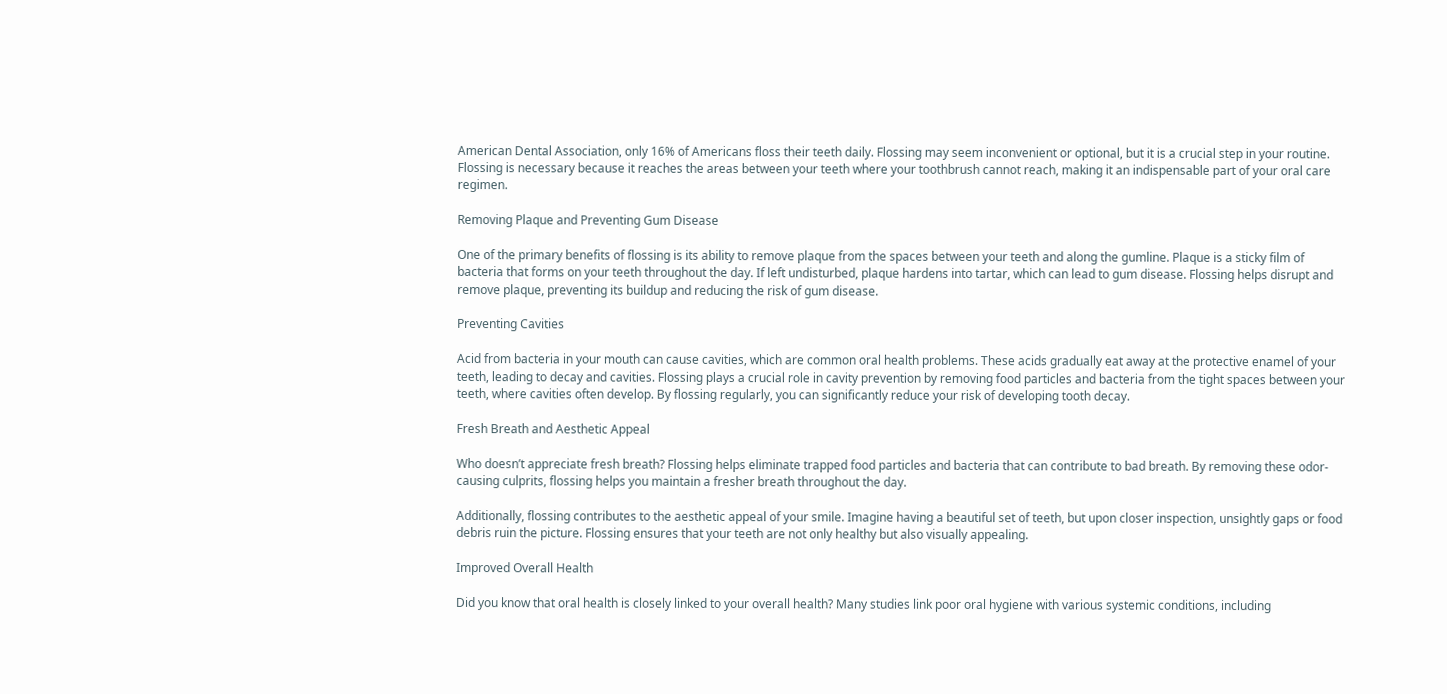American Dental Association, only 16% of Americans floss their teeth daily. Flossing may seem inconvenient or optional, but it is a crucial step in your routine. Flossing is necessary because it reaches the areas between your teeth where your toothbrush cannot reach, making it an indispensable part of your oral care regimen.

Removing Plaque and Preventing Gum Disease

One of the primary benefits of flossing is its ability to remove plaque from the spaces between your teeth and along the gumline. Plaque is a sticky film of bacteria that forms on your teeth throughout the day. If left undisturbed, plaque hardens into tartar, which can lead to gum disease. Flossing helps disrupt and remove plaque, preventing its buildup and reducing the risk of gum disease.

Preventing Cavities

Acid from bacteria in your mouth can cause cavities, which are common oral health problems. These acids gradually eat away at the protective enamel of your teeth, leading to decay and cavities. Flossing plays a crucial role in cavity prevention by removing food particles and bacteria from the tight spaces between your teeth, where cavities often develop. By flossing regularly, you can significantly reduce your risk of developing tooth decay.

Fresh Breath and Aesthetic Appeal

Who doesn’t appreciate fresh breath? Flossing helps eliminate trapped food particles and bacteria that can contribute to bad breath. By removing these odor-causing culprits, flossing helps you maintain a fresher breath throughout the day.

Additionally, flossing contributes to the aesthetic appeal of your smile. Imagine having a beautiful set of teeth, but upon closer inspection, unsightly gaps or food debris ruin the picture. Flossing ensures that your teeth are not only healthy but also visually appealing.

Improved Overall Health

Did you know that oral health is closely linked to your overall health? Many studies link poor oral hygiene with various systemic conditions, including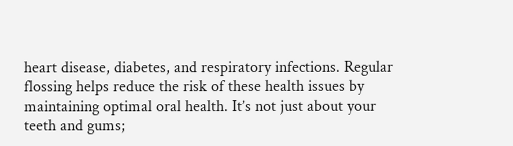heart disease, diabetes, and respiratory infections. Regular flossing helps reduce the risk of these health issues by maintaining optimal oral health. It’s not just about your teeth and gums;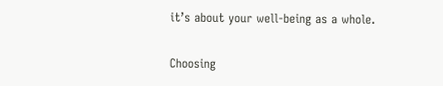it’s about your well-being as a whole.

Choosing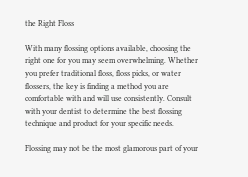the Right Floss

With many flossing options available, choosing the right one for you may seem overwhelming. Whether you prefer traditional floss, floss picks, or water flossers, the key is finding a method you are comfortable with and will use consistently. Consult with your dentist to determine the best flossing technique and product for your specific needs.

Flossing may not be the most glamorous part of your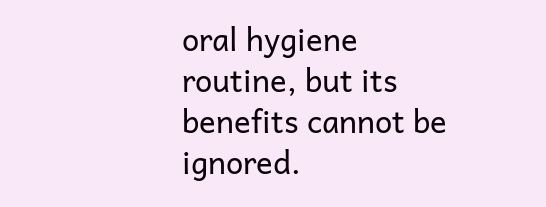oral hygiene routine, but its benefits cannot be ignored.